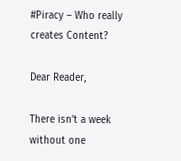#Piracy – Who really creates Content?

Dear Reader,

There isn’t a week without one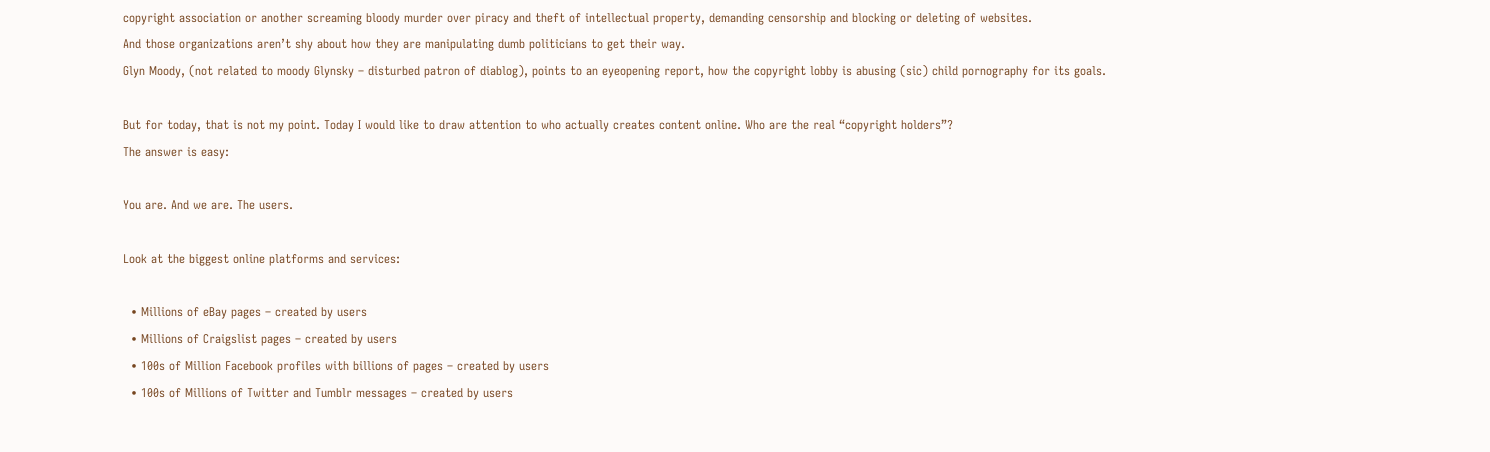copyright association or another screaming bloody murder over piracy and theft of intellectual property, demanding censorship and blocking or deleting of websites.
And those organizations aren’t shy about how they are manipulating dumb politicians to get their way.
Glyn Moody, (not related to moody Glynsky – disturbed patron of diablog), points to an eyeopening report, how the copyright lobby is abusing (sic) child pornography for its goals.

But for today, that is not my point. Today I would like to draw attention to who actually creates content online. Who are the real “copyright holders”?
The answer is easy:

You are. And we are. The users.

Look at the biggest online platforms and services:

  • Millions of eBay pages – created by users
  • Millions of Craigslist pages – created by users
  • 100s of Million Facebook profiles with billions of pages – created by users
  • 100s of Millions of Twitter and Tumblr messages – created by users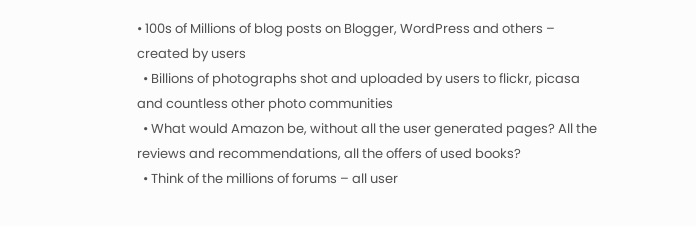• 100s of Millions of blog posts on Blogger, WordPress and others – created by users
  • Billions of photographs shot and uploaded by users to flickr, picasa and countless other photo communities
  • What would Amazon be, without all the user generated pages? All the reviews and recommendations, all the offers of used books?
  • Think of the millions of forums – all user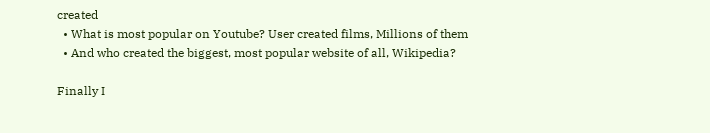created
  • What is most popular on Youtube? User created films, Millions of them
  • And who created the biggest, most popular website of all, Wikipedia?

Finally I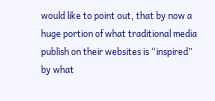would like to point out, that by now a huge portion of what traditional media publish on their websites is “inspired” by what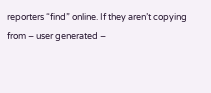reporters “find” online. If they aren’t copying from – user generated –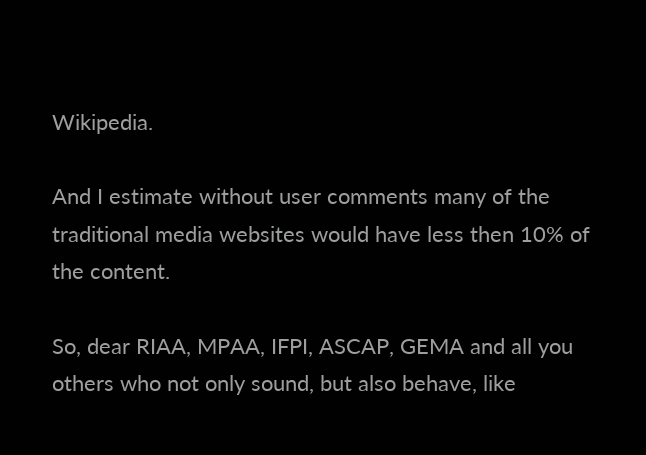Wikipedia.

And I estimate without user comments many of the traditional media websites would have less then 10% of the content.

So, dear RIAA, MPAA, IFPI, ASCAP, GEMA and all you others who not only sound, but also behave, like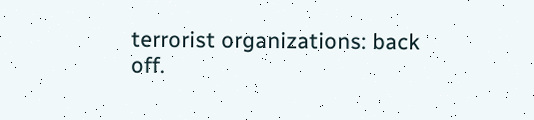terrorist organizations: back off.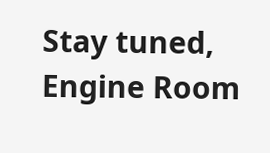Stay tuned,
Engine Room